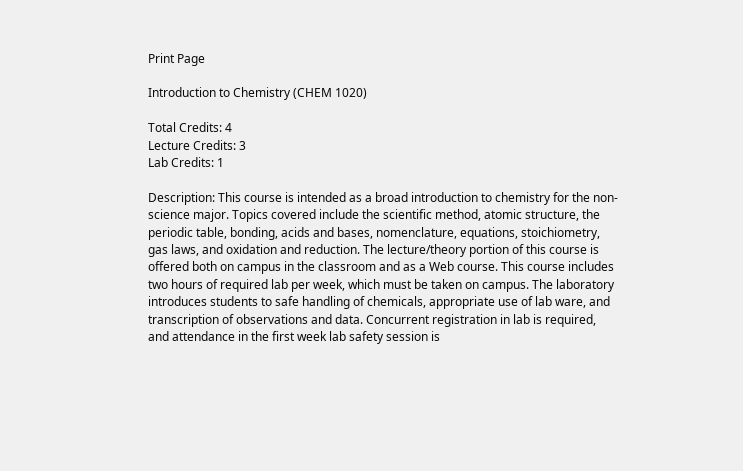Print Page

Introduction to Chemistry (CHEM 1020)

Total Credits: 4
Lecture Credits: 3
Lab Credits: 1

Description: This course is intended as a broad introduction to chemistry for the non-science major. Topics covered include the scientific method, atomic structure, the periodic table, bonding, acids and bases, nomenclature, equations, stoichiometry, gas laws, and oxidation and reduction. The lecture/theory portion of this course is offered both on campus in the classroom and as a Web course. This course includes two hours of required lab per week, which must be taken on campus. The laboratory introduces students to safe handling of chemicals, appropriate use of lab ware, and transcription of observations and data. Concurrent registration in lab is required, and attendance in the first week lab safety session is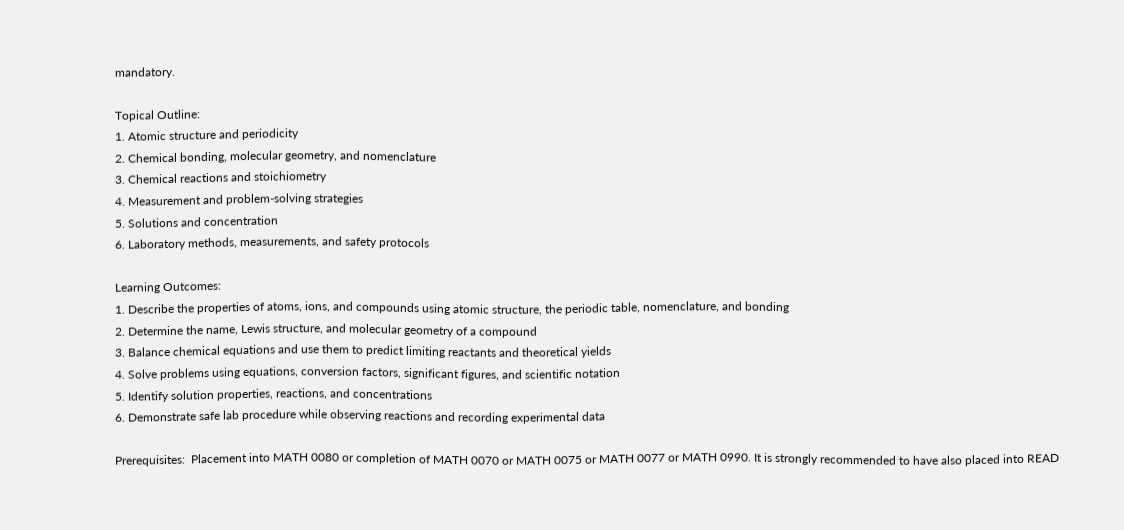mandatory.

Topical Outline:
1. Atomic structure and periodicity
2. Chemical bonding, molecular geometry, and nomenclature
3. Chemical reactions and stoichiometry
4. Measurement and problem-solving strategies
5. Solutions and concentration
6. Laboratory methods, measurements, and safety protocols

Learning Outcomes:
1. Describe the properties of atoms, ions, and compounds using atomic structure, the periodic table, nomenclature, and bonding
2. Determine the name, Lewis structure, and molecular geometry of a compound
3. Balance chemical equations and use them to predict limiting reactants and theoretical yields
4. Solve problems using equations, conversion factors, significant figures, and scientific notation
5. Identify solution properties, reactions, and concentrations
6. Demonstrate safe lab procedure while observing reactions and recording experimental data

Prerequisites:  Placement into MATH 0080 or completion of MATH 0070 or MATH 0075 or MATH 0077 or MATH 0990. It is strongly recommended to have also placed into READ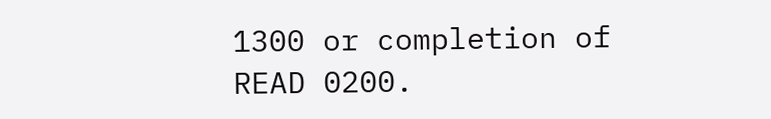1300 or completion of READ 0200.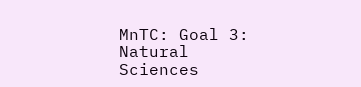MnTC: Goal 3: Natural Sciences